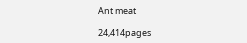Ant meat

24,414pages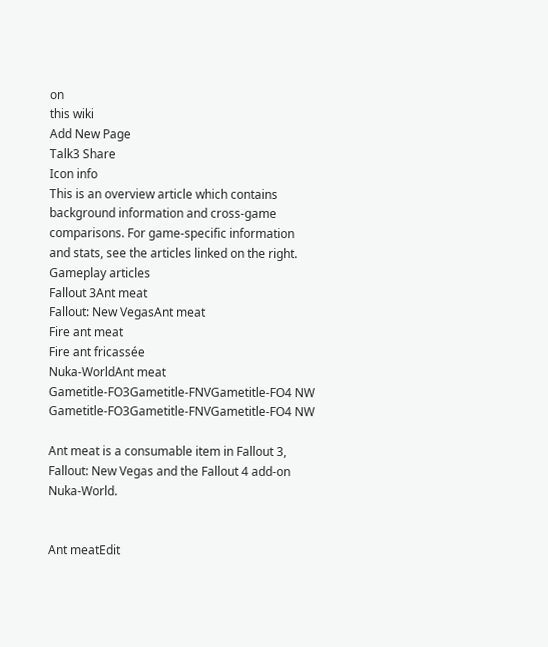on
this wiki
Add New Page
Talk3 Share
Icon info
This is an overview article which contains background information and cross-game comparisons. For game-specific information and stats, see the articles linked on the right.
Gameplay articles
Fallout 3Ant meat
Fallout: New VegasAnt meat
Fire ant meat
Fire ant fricassée
Nuka-WorldAnt meat
Gametitle-FO3Gametitle-FNVGametitle-FO4 NW
Gametitle-FO3Gametitle-FNVGametitle-FO4 NW

Ant meat is a consumable item in Fallout 3, Fallout: New Vegas and the Fallout 4 add-on Nuka-World.


Ant meatEdit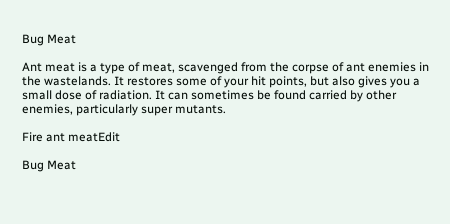Bug Meat

Ant meat is a type of meat, scavenged from the corpse of ant enemies in the wastelands. It restores some of your hit points, but also gives you a small dose of radiation. It can sometimes be found carried by other enemies, particularly super mutants.

Fire ant meatEdit

Bug Meat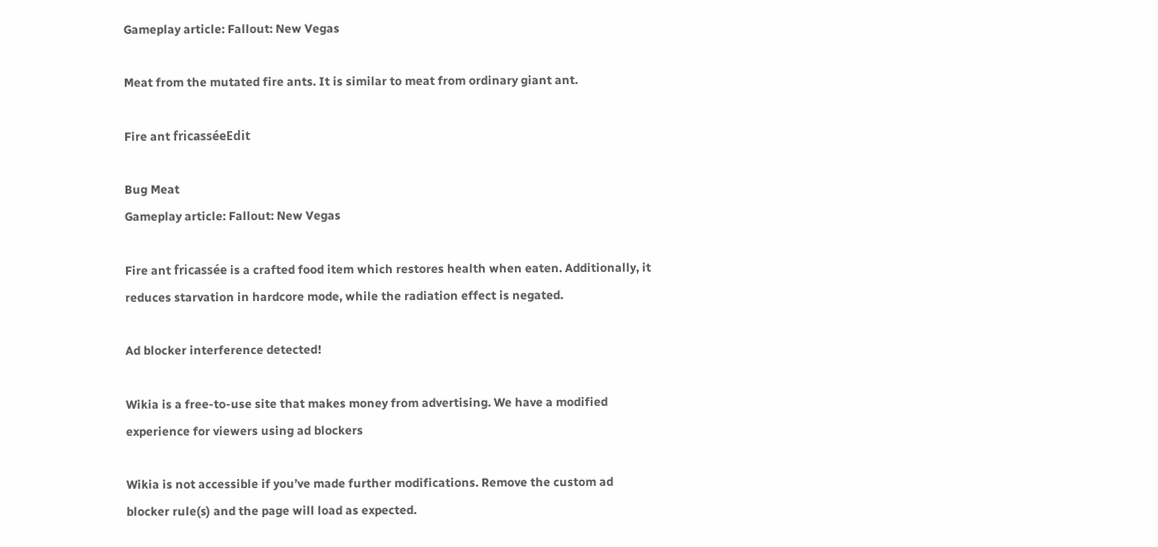Gameplay article: Fallout: New Vegas

Meat from the mutated fire ants. It is similar to meat from ordinary giant ant.

Fire ant fricasséeEdit

Bug Meat
Gameplay article: Fallout: New Vegas

Fire ant fricassée is a crafted food item which restores health when eaten. Additionally, it reduces starvation in hardcore mode, while the radiation effect is negated.

Ad blocker interference detected!

Wikia is a free-to-use site that makes money from advertising. We have a modified experience for viewers using ad blockers

Wikia is not accessible if you’ve made further modifications. Remove the custom ad blocker rule(s) and the page will load as expected.